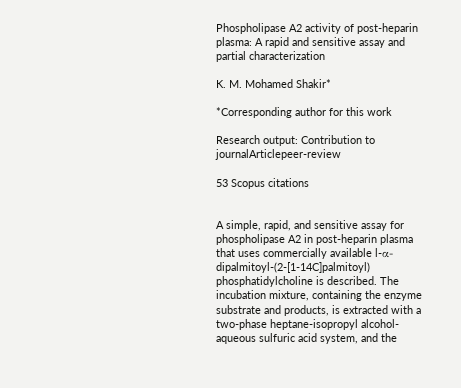Phospholipase A2 activity of post-heparin plasma: A rapid and sensitive assay and partial characterization

K. M. Mohamed Shakir*

*Corresponding author for this work

Research output: Contribution to journalArticlepeer-review

53 Scopus citations


A simple, rapid, and sensitive assay for phospholipase A2 in post-heparin plasma that uses commercially available l-α-dipalmitoyl-(2-[1-14C]palmitoyl) phosphatidylcholine is described. The incubation mixture, containing the enzyme substrate and products, is extracted with a two-phase heptane-isopropyl alcohol-aqueous sulfuric acid system, and the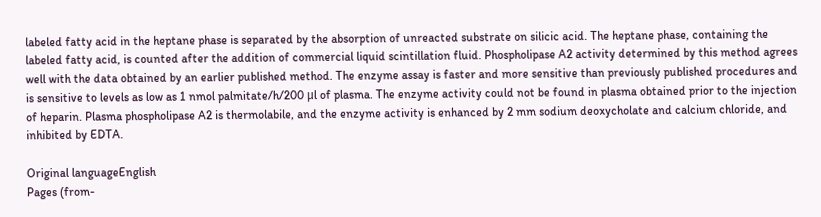labeled fatty acid in the heptane phase is separated by the absorption of unreacted substrate on silicic acid. The heptane phase, containing the labeled fatty acid, is counted after the addition of commercial liquid scintillation fluid. Phospholipase A2 activity determined by this method agrees well with the data obtained by an earlier published method. The enzyme assay is faster and more sensitive than previously published procedures and is sensitive to levels as low as 1 nmol palmitate/h/200 μl of plasma. The enzyme activity could not be found in plasma obtained prior to the injection of heparin. Plasma phospholipase A2 is thermolabile, and the enzyme activity is enhanced by 2 mm sodium deoxycholate and calcium chloride, and inhibited by EDTA.

Original languageEnglish
Pages (from-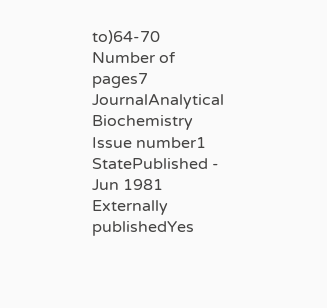to)64-70
Number of pages7
JournalAnalytical Biochemistry
Issue number1
StatePublished - Jun 1981
Externally publishedYes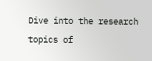Dive into the research topics of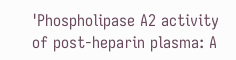'Phospholipase A2 activity of post-heparin plasma: A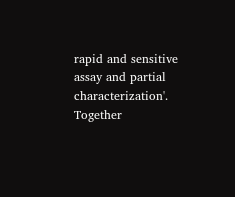rapid and sensitive assay and partial characterization'. Together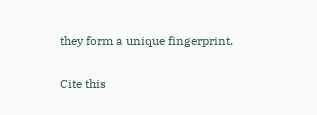they form a unique fingerprint.

Cite this